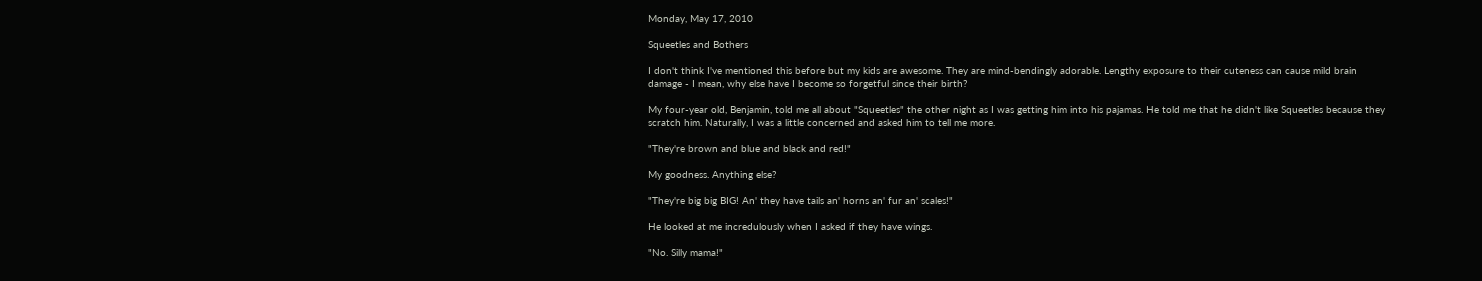Monday, May 17, 2010

Squeetles and Bothers

I don't think I've mentioned this before but my kids are awesome. They are mind-bendingly adorable. Lengthy exposure to their cuteness can cause mild brain damage - I mean, why else have I become so forgetful since their birth?

My four-year old, Benjamin, told me all about "Squeetles" the other night as I was getting him into his pajamas. He told me that he didn't like Squeetles because they scratch him. Naturally, I was a little concerned and asked him to tell me more.

"They're brown and blue and black and red!"

My goodness. Anything else?

"They're big big BIG! An' they have tails an' horns an' fur an' scales!"

He looked at me incredulously when I asked if they have wings.

"No. Silly mama!"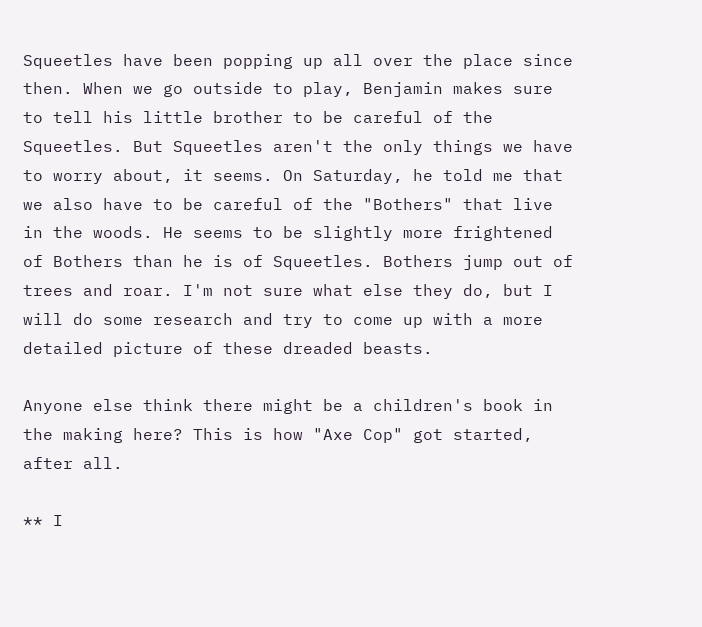Squeetles have been popping up all over the place since then. When we go outside to play, Benjamin makes sure to tell his little brother to be careful of the Squeetles. But Squeetles aren't the only things we have to worry about, it seems. On Saturday, he told me that we also have to be careful of the "Bothers" that live in the woods. He seems to be slightly more frightened of Bothers than he is of Squeetles. Bothers jump out of trees and roar. I'm not sure what else they do, but I will do some research and try to come up with a more detailed picture of these dreaded beasts.

Anyone else think there might be a children's book in the making here? This is how "Axe Cop" got started, after all.

** I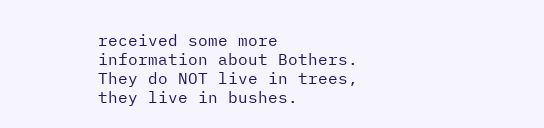received some more information about Bothers. They do NOT live in trees, they live in bushes.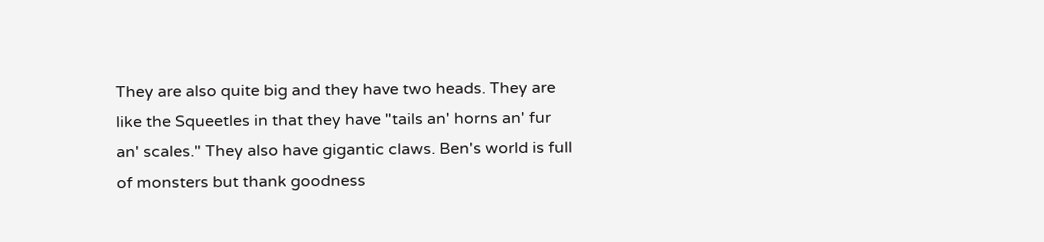They are also quite big and they have two heads. They are like the Squeetles in that they have "tails an' horns an' fur an' scales." They also have gigantic claws. Ben's world is full of monsters but thank goodness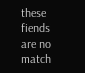these fiends are no match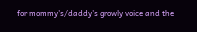for mommy's/daddy's growly voice and the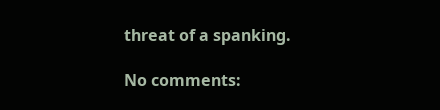threat of a spanking.

No comments: